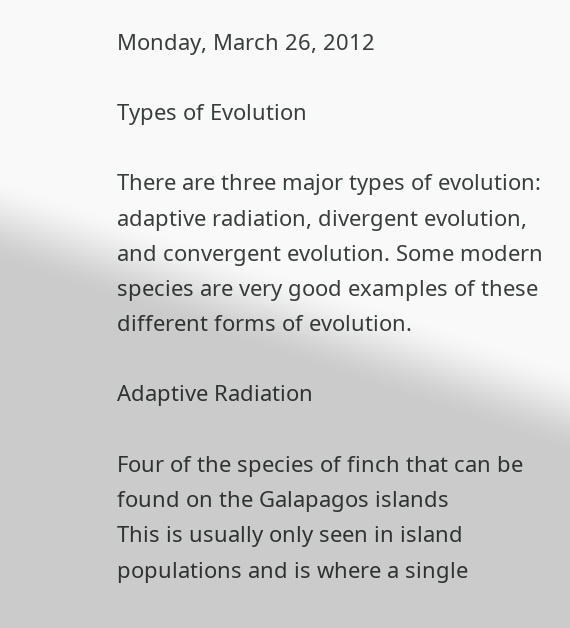Monday, March 26, 2012

Types of Evolution

There are three major types of evolution: adaptive radiation, divergent evolution, and convergent evolution. Some modern species are very good examples of these different forms of evolution.

Adaptive Radiation

Four of the species of finch that can be found on the Galapagos islands
This is usually only seen in island populations and is where a single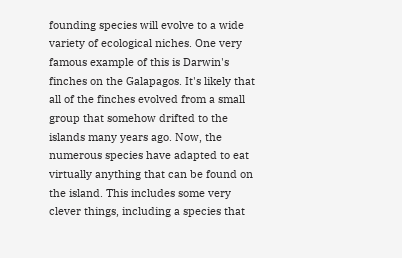founding species will evolve to a wide variety of ecological niches. One very famous example of this is Darwin's finches on the Galapagos. It's likely that all of the finches evolved from a small group that somehow drifted to the islands many years ago. Now, the numerous species have adapted to eat virtually anything that can be found on the island. This includes some very clever things, including a species that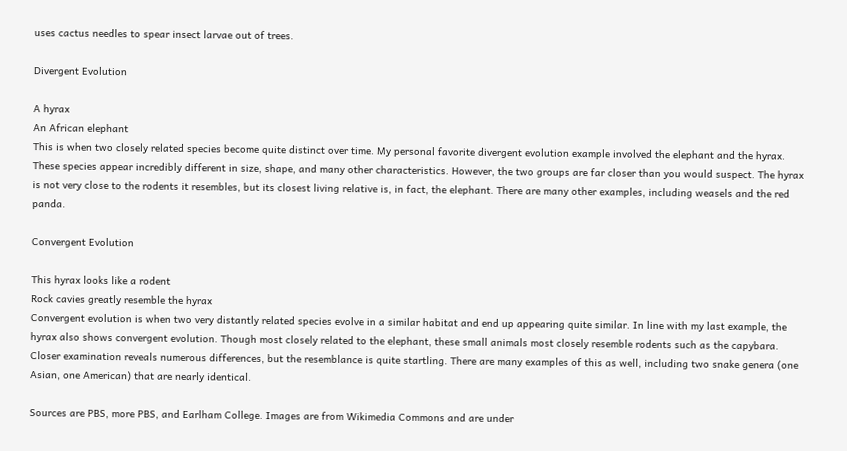uses cactus needles to spear insect larvae out of trees.

Divergent Evolution

A hyrax
An African elephant
This is when two closely related species become quite distinct over time. My personal favorite divergent evolution example involved the elephant and the hyrax. These species appear incredibly different in size, shape, and many other characteristics. However, the two groups are far closer than you would suspect. The hyrax is not very close to the rodents it resembles, but its closest living relative is, in fact, the elephant. There are many other examples, including weasels and the red panda.

Convergent Evolution

This hyrax looks like a rodent
Rock cavies greatly resemble the hyrax
Convergent evolution is when two very distantly related species evolve in a similar habitat and end up appearing quite similar. In line with my last example, the hyrax also shows convergent evolution. Though most closely related to the elephant, these small animals most closely resemble rodents such as the capybara. Closer examination reveals numerous differences, but the resemblance is quite startling. There are many examples of this as well, including two snake genera (one Asian, one American) that are nearly identical.

Sources are PBS, more PBS, and Earlham College. Images are from Wikimedia Commons and are under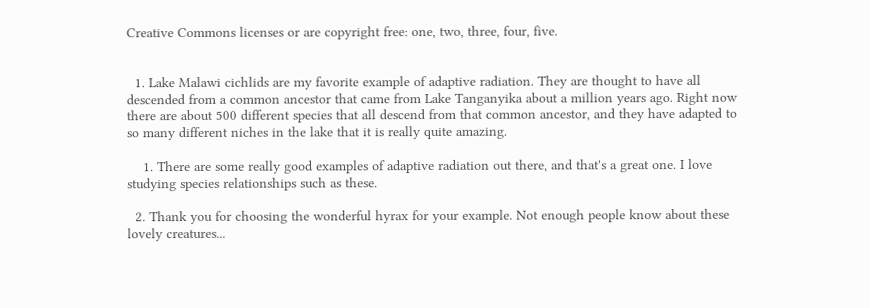Creative Commons licenses or are copyright free: one, two, three, four, five.


  1. Lake Malawi cichlids are my favorite example of adaptive radiation. They are thought to have all descended from a common ancestor that came from Lake Tanganyika about a million years ago. Right now there are about 500 different species that all descend from that common ancestor, and they have adapted to so many different niches in the lake that it is really quite amazing.

    1. There are some really good examples of adaptive radiation out there, and that's a great one. I love studying species relationships such as these.

  2. Thank you for choosing the wonderful hyrax for your example. Not enough people know about these lovely creatures...